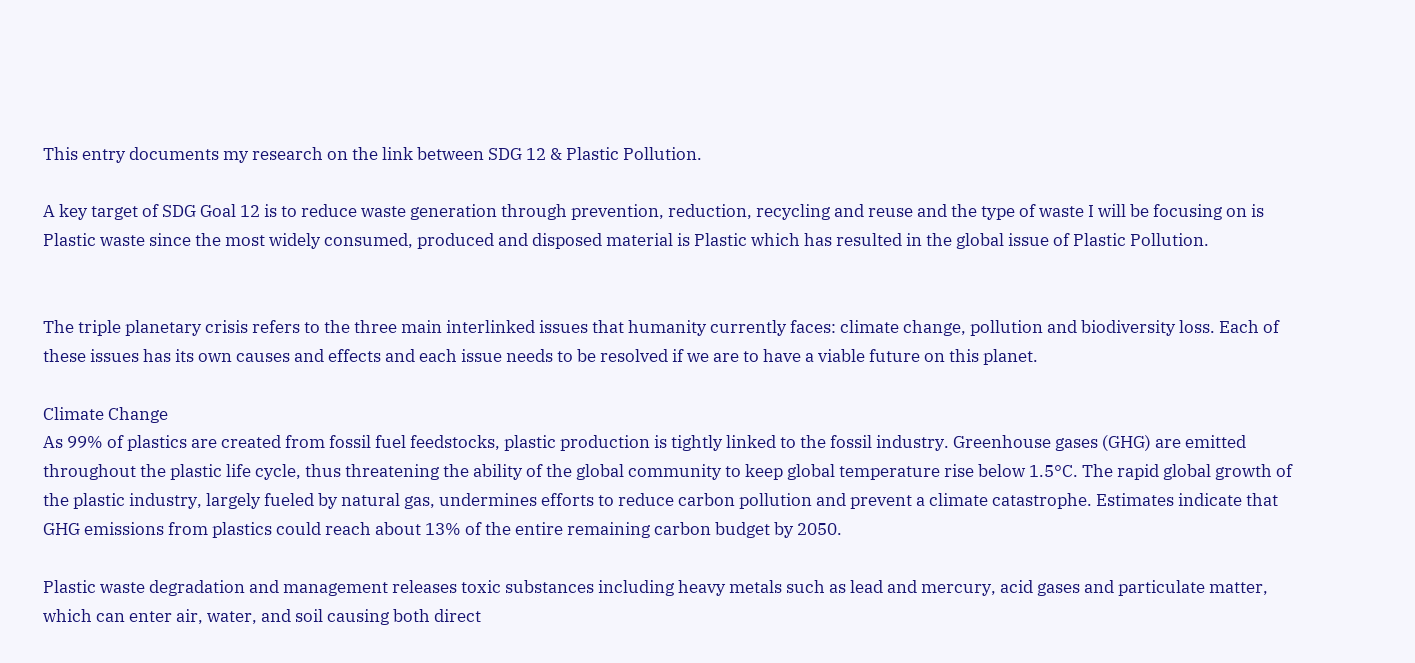This entry documents my research on the link between SDG 12 & Plastic Pollution.

A key target of SDG Goal 12 is to reduce waste generation through prevention, reduction, recycling and reuse and the type of waste I will be focusing on is Plastic waste since the most widely consumed, produced and disposed material is Plastic which has resulted in the global issue of Plastic Pollution.


The triple planetary crisis refers to the three main interlinked issues that humanity currently faces: climate change, pollution and biodiversity loss. Each of these issues has its own causes and effects and each issue needs to be resolved if we are to have a viable future on this planet.

Climate Change
As 99% of plastics are created from fossil fuel feedstocks, plastic production is tightly linked to the fossil industry. Greenhouse gases (GHG) are emitted throughout the plastic life cycle, thus threatening the ability of the global community to keep global temperature rise below 1.5°C. The rapid global growth of the plastic industry, largely fueled by natural gas, undermines efforts to reduce carbon pollution and prevent a climate catastrophe. Estimates indicate that GHG emissions from plastics could reach about 13% of the entire remaining carbon budget by 2050.

Plastic waste degradation and management releases toxic substances including heavy metals such as lead and mercury, acid gases and particulate matter, which can enter air, water, and soil causing both direct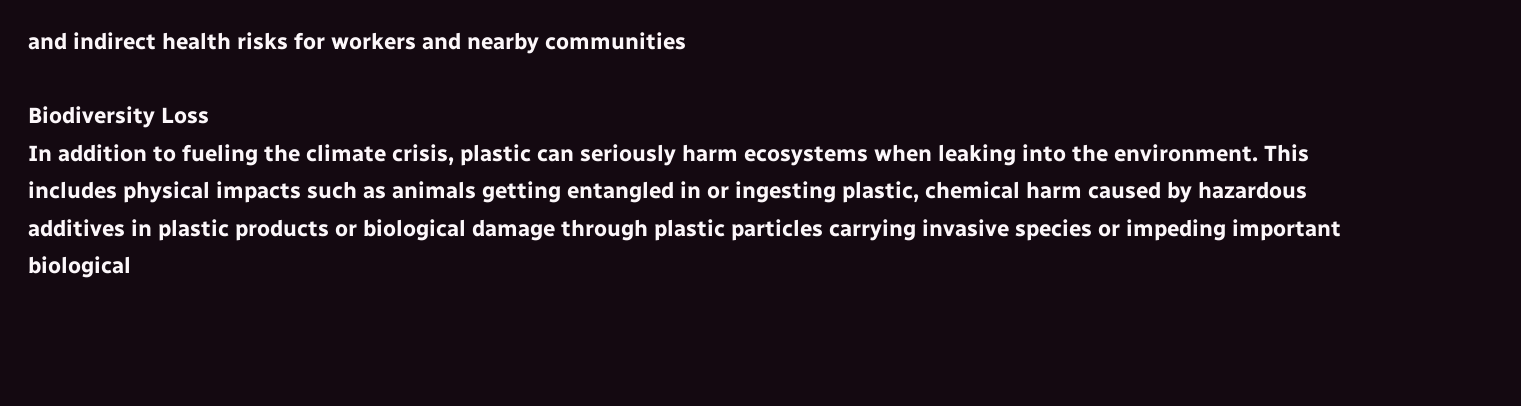and indirect health risks for workers and nearby communities

Biodiversity Loss
In addition to fueling the climate crisis, plastic can seriously harm ecosystems when leaking into the environment. This includes physical impacts such as animals getting entangled in or ingesting plastic, chemical harm caused by hazardous additives in plastic products or biological damage through plastic particles carrying invasive species or impeding important biological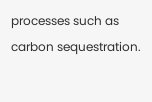processes such as carbon sequestration.